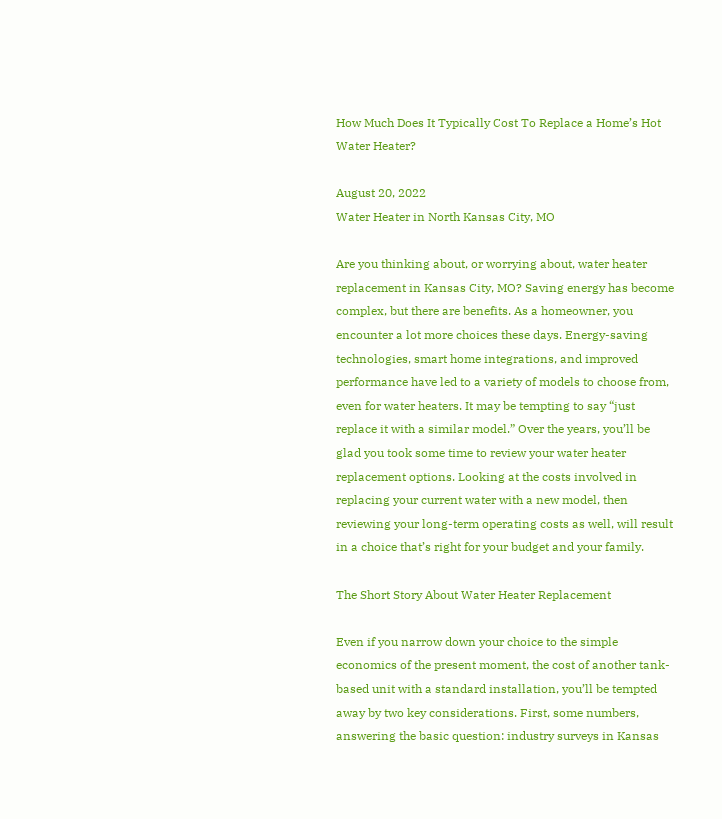How Much Does It Typically Cost To Replace a Home’s Hot Water Heater?

August 20, 2022
Water Heater in North Kansas City, MO

Are you thinking about, or worrying about, water heater replacement in Kansas City, MO? Saving energy has become complex, but there are benefits. As a homeowner, you encounter a lot more choices these days. Energy-saving technologies, smart home integrations, and improved performance have led to a variety of models to choose from, even for water heaters. It may be tempting to say “just replace it with a similar model.” Over the years, you’ll be glad you took some time to review your water heater replacement options. Looking at the costs involved in replacing your current water with a new model, then reviewing your long-term operating costs as well, will result in a choice that’s right for your budget and your family.

The Short Story About Water Heater Replacement

Even if you narrow down your choice to the simple economics of the present moment, the cost of another tank-based unit with a standard installation, you’ll be tempted away by two key considerations. First, some numbers, answering the basic question: industry surveys in Kansas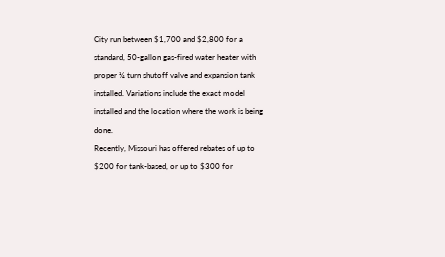City run between $1,700 and $2,800 for a standard, 50-gallon gas-fired water heater with proper ¼ turn shutoff valve and expansion tank installed. Variations include the exact model installed and the location where the work is being done.
Recently, Missouri has offered rebates of up to $200 for tank-based, or up to $300 for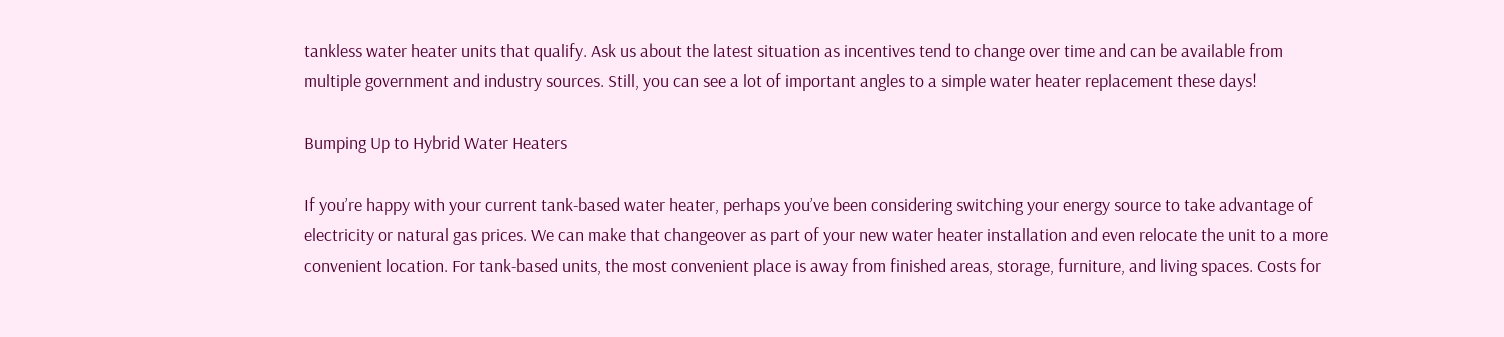tankless water heater units that qualify. Ask us about the latest situation as incentives tend to change over time and can be available from multiple government and industry sources. Still, you can see a lot of important angles to a simple water heater replacement these days!

Bumping Up to Hybrid Water Heaters

If you’re happy with your current tank-based water heater, perhaps you’ve been considering switching your energy source to take advantage of electricity or natural gas prices. We can make that changeover as part of your new water heater installation and even relocate the unit to a more convenient location. For tank-based units, the most convenient place is away from finished areas, storage, furniture, and living spaces. Costs for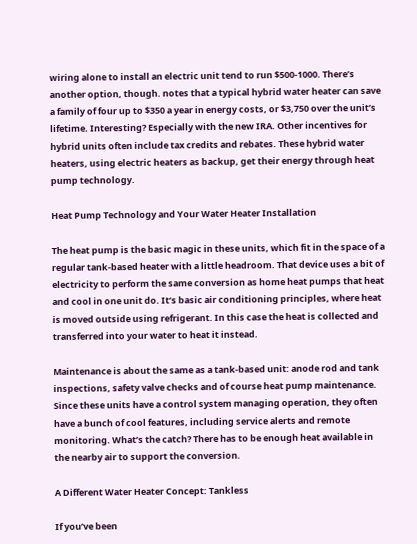wiring alone to install an electric unit tend to run $500-1000. There’s another option, though. notes that a typical hybrid water heater can save a family of four up to $350 a year in energy costs, or $3,750 over the unit’s lifetime. Interesting? Especially with the new IRA. Other incentives for hybrid units often include tax credits and rebates. These hybrid water heaters, using electric heaters as backup, get their energy through heat pump technology.

Heat Pump Technology and Your Water Heater Installation

The heat pump is the basic magic in these units, which fit in the space of a regular tank-based heater with a little headroom. That device uses a bit of electricity to perform the same conversion as home heat pumps that heat and cool in one unit do. It’s basic air conditioning principles, where heat is moved outside using refrigerant. In this case the heat is collected and transferred into your water to heat it instead.

Maintenance is about the same as a tank-based unit: anode rod and tank inspections, safety valve checks and of course heat pump maintenance. Since these units have a control system managing operation, they often have a bunch of cool features, including service alerts and remote monitoring. What’s the catch? There has to be enough heat available in the nearby air to support the conversion.

A Different Water Heater Concept: Tankless

If you’ve been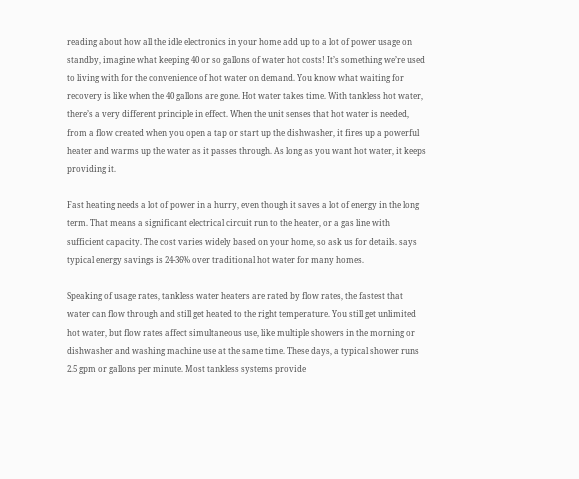reading about how all the idle electronics in your home add up to a lot of power usage on standby, imagine what keeping 40 or so gallons of water hot costs! It’s something we’re used to living with for the convenience of hot water on demand. You know what waiting for recovery is like when the 40 gallons are gone. Hot water takes time. With tankless hot water, there’s a very different principle in effect. When the unit senses that hot water is needed, from a flow created when you open a tap or start up the dishwasher, it fires up a powerful heater and warms up the water as it passes through. As long as you want hot water, it keeps providing it.

Fast heating needs a lot of power in a hurry, even though it saves a lot of energy in the long term. That means a significant electrical circuit run to the heater, or a gas line with sufficient capacity. The cost varies widely based on your home, so ask us for details. says typical energy savings is 24-36% over traditional hot water for many homes.

Speaking of usage rates, tankless water heaters are rated by flow rates, the fastest that water can flow through and still get heated to the right temperature. You still get unlimited hot water, but flow rates affect simultaneous use, like multiple showers in the morning or dishwasher and washing machine use at the same time. These days, a typical shower runs 2.5 gpm or gallons per minute. Most tankless systems provide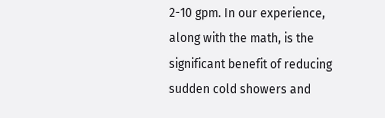2-10 gpm. In our experience, along with the math, is the significant benefit of reducing sudden cold showers and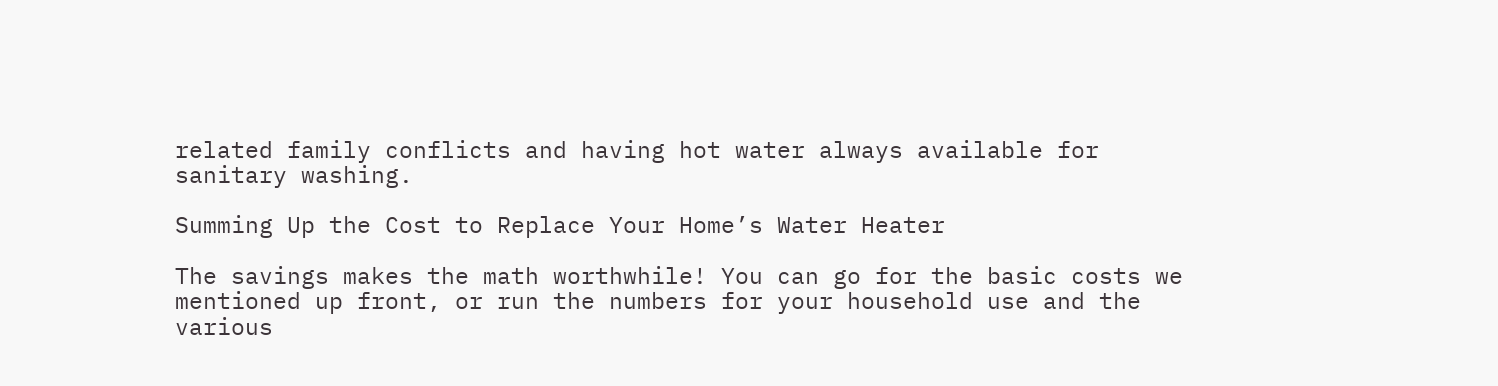related family conflicts and having hot water always available for sanitary washing.

Summing Up the Cost to Replace Your Home’s Water Heater

The savings makes the math worthwhile! You can go for the basic costs we mentioned up front, or run the numbers for your household use and the various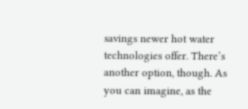savings newer hot water technologies offer. There’s another option, though. As you can imagine, as the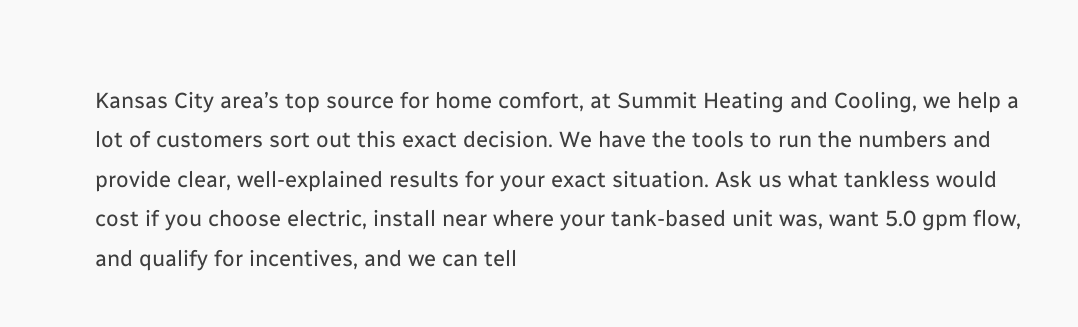Kansas City area’s top source for home comfort, at Summit Heating and Cooling, we help a lot of customers sort out this exact decision. We have the tools to run the numbers and provide clear, well-explained results for your exact situation. Ask us what tankless would cost if you choose electric, install near where your tank-based unit was, want 5.0 gpm flow, and qualify for incentives, and we can tell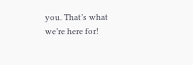you. That’s what we’re here for!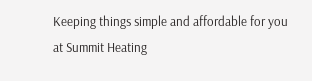Keeping things simple and affordable for you at Summit Heating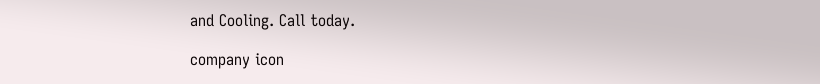and Cooling. Call today.

company icon